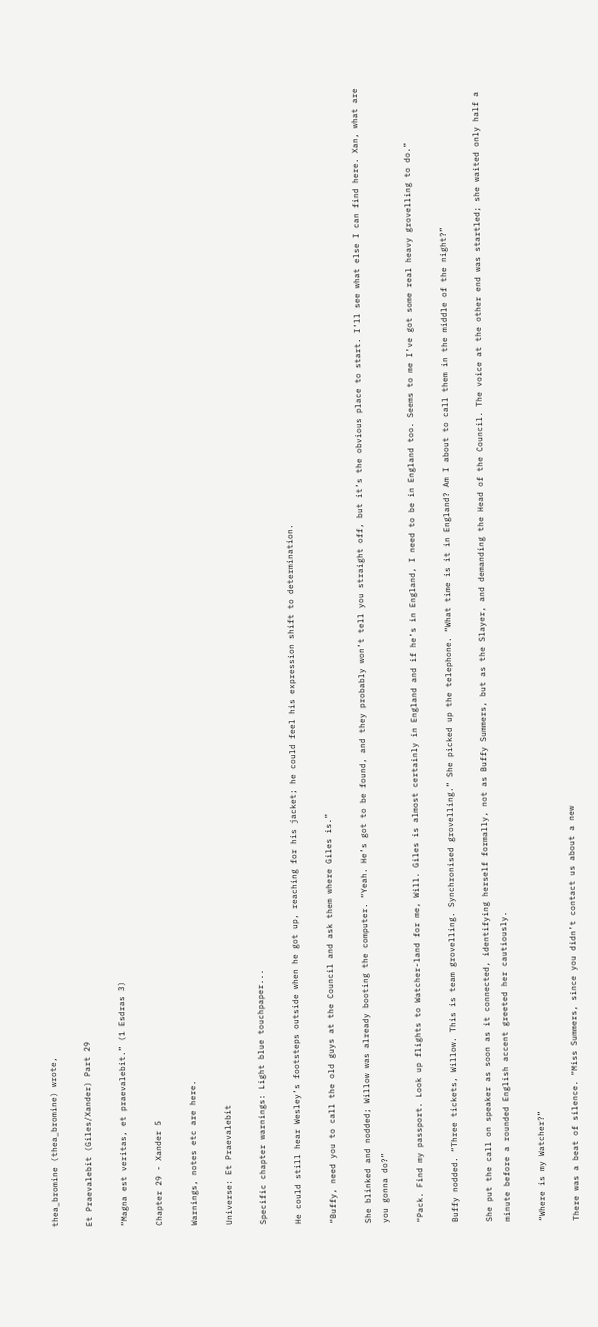thea_bromine (thea_bromine) wrote,

Et Praevalebit (Giles/Xander) Part 29

“Magna est veritas, et praevalebit.” (1 Esdras 3)

Chapter 29 - Xander 5

Warnings, notes etc are here.

Universe: Et Praevalebit

Specific chapter warnings: Light blue touchpaper...

He could still hear Wesley’s footsteps outside when he got up, reaching for his jacket; he could feel his expression shift to determination.

“Buffy, need you to call the old guys at the Council and ask them where Giles is.”

She blinked and nodded; Willow was already booting the computer. “Yeah. He’s got to be found, and they probably won’t tell you straight off, but it’s the obvious place to start. I’ll see what else I can find here. Xan, what are you gonna do?”

“Pack. Find my passport. Look up flights to Watcher-land for me, Will. Giles is almost certainly in England and if he’s in England, I need to be in England too. Seems to me I’ve got some real heavy grovelling to do.”

Buffy nodded. “Three tickets, Willow. This is team grovelling. Synchronised grovelling.” She picked up the telephone. “What time is it in England? Am I about to call them in the middle of the night?”

She put the call on speaker as soon as it connected, identifying herself formally, not as Buffy Summers, but as the Slayer, and demanding the Head of the Council. The voice at the other end was startled; she waited only half a minute before a rounded English accent greeted her cautiously.

“Where is my Watcher?”

There was a beat of silence. “Miss Summers, since you didn’t contact us about a new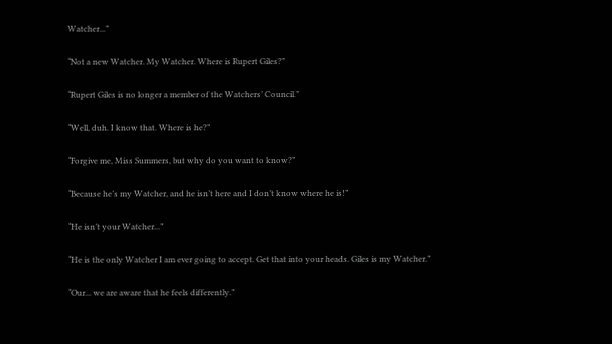Watcher...”

“Not a new Watcher. My Watcher. Where is Rupert Giles?”

“Rupert Giles is no longer a member of the Watchers’ Council.”

“Well, duh. I know that. Where is he?”

“Forgive me, Miss Summers, but why do you want to know?”

“Because he’s my Watcher, and he isn’t here and I don’t know where he is!”

“He isn’t your Watcher...”

“He is the only Watcher I am ever going to accept. Get that into your heads. Giles is my Watcher.”

“Our... we are aware that he feels differently.”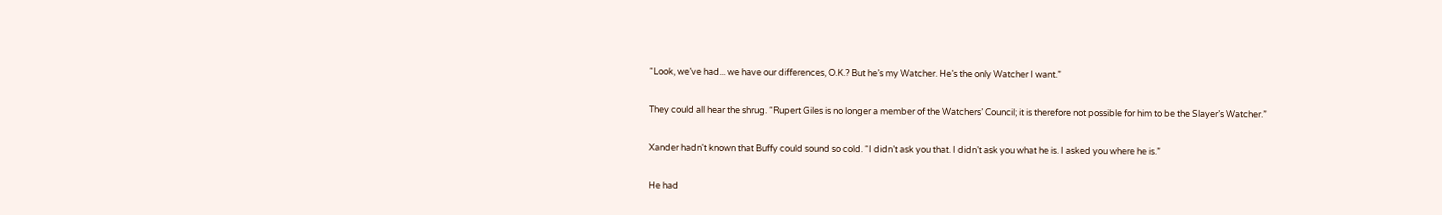“Look, we’ve had... we have our differences, O.K.? But he’s my Watcher. He’s the only Watcher I want.”

They could all hear the shrug. “Rupert Giles is no longer a member of the Watchers’ Council; it is therefore not possible for him to be the Slayer’s Watcher.”

Xander hadn't known that Buffy could sound so cold. “I didn’t ask you that. I didn’t ask you what he is. I asked you where he is.”

He had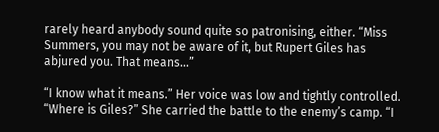rarely heard anybody sound quite so patronising, either. “Miss Summers, you may not be aware of it, but Rupert Giles has abjured you. That means...”

“I know what it means.” Her voice was low and tightly controlled. “Where is Giles?” She carried the battle to the enemy’s camp. “I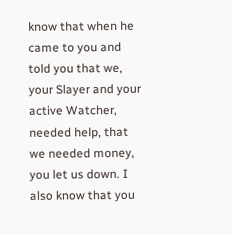know that when he came to you and told you that we, your Slayer and your active Watcher, needed help, that we needed money, you let us down. I also know that you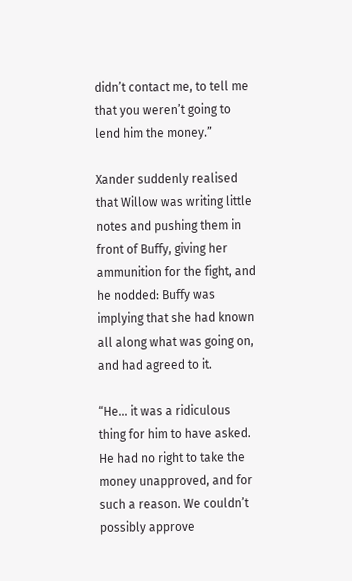didn’t contact me, to tell me that you weren’t going to lend him the money.”

Xander suddenly realised that Willow was writing little notes and pushing them in front of Buffy, giving her ammunition for the fight, and he nodded: Buffy was implying that she had known all along what was going on, and had agreed to it.

“He... it was a ridiculous thing for him to have asked. He had no right to take the money unapproved, and for such a reason. We couldn’t possibly approve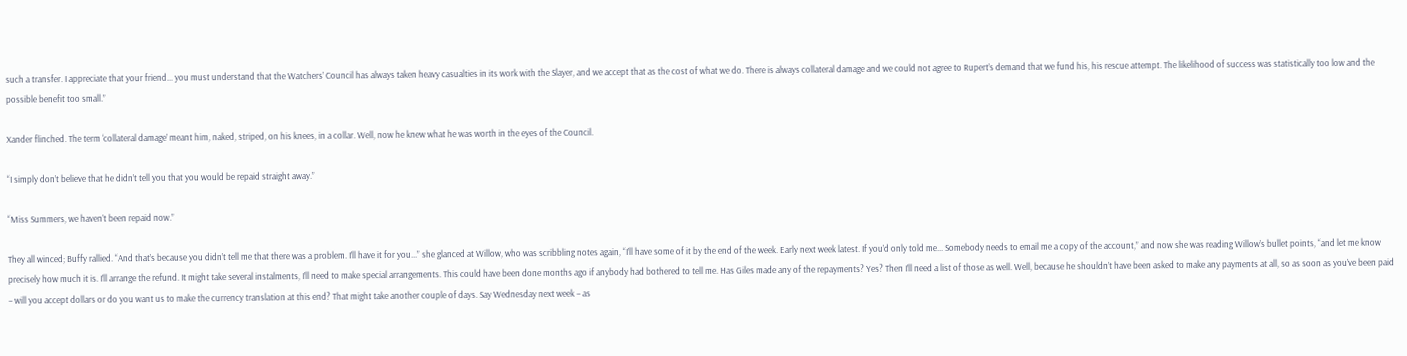such a transfer. I appreciate that your friend... you must understand that the Watchers’ Council has always taken heavy casualties in its work with the Slayer, and we accept that as the cost of what we do. There is always collateral damage and we could not agree to Rupert’s demand that we fund his, his rescue attempt. The likelihood of success was statistically too low and the possible benefit too small.”

Xander flinched. The term ‘collateral damage’ meant him, naked, striped, on his knees, in a collar. Well, now he knew what he was worth in the eyes of the Council.

“I simply don’t believe that he didn’t tell you that you would be repaid straight away.”

“Miss Summers, we haven’t been repaid now.”

They all winced; Buffy rallied. “And that’s because you didn’t tell me that there was a problem. I’ll have it for you...” she glanced at Willow, who was scribbling notes again, “I’ll have some of it by the end of the week. Early next week latest. If you’d only told me... Somebody needs to email me a copy of the account,” and now she was reading Willow’s bullet points, “and let me know precisely how much it is. I’ll arrange the refund. It might take several instalments, I’ll need to make special arrangements. This could have been done months ago if anybody had bothered to tell me. Has Giles made any of the repayments? Yes? Then I’ll need a list of those as well. Well, because he shouldn’t have been asked to make any payments at all, so as soon as you’ve been paid – will you accept dollars or do you want us to make the currency translation at this end? That might take another couple of days. Say Wednesday next week – as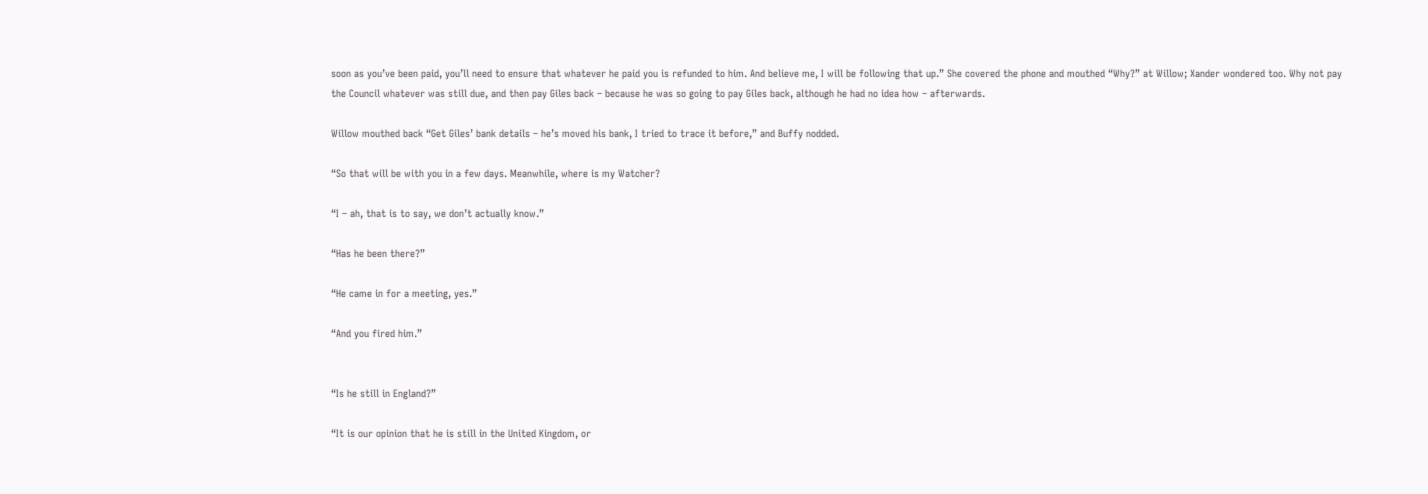soon as you’ve been paid, you’ll need to ensure that whatever he paid you is refunded to him. And believe me, I will be following that up.” She covered the phone and mouthed “Why?” at Willow; Xander wondered too. Why not pay the Council whatever was still due, and then pay Giles back – because he was so going to pay Giles back, although he had no idea how – afterwards.

Willow mouthed back “Get Giles’ bank details – he’s moved his bank, I tried to trace it before,” and Buffy nodded.

“So that will be with you in a few days. Meanwhile, where is my Watcher?

“I – ah, that is to say, we don’t actually know.”

“Has he been there?”

“He came in for a meeting, yes.”

“And you fired him.”


“Is he still in England?”

“It is our opinion that he is still in the United Kingdom, or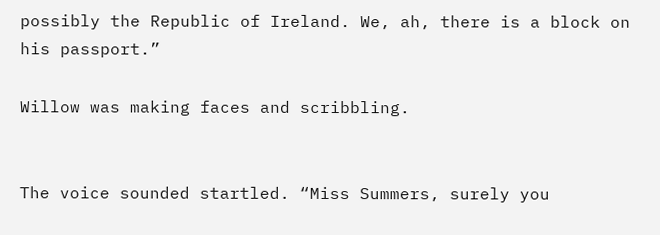possibly the Republic of Ireland. We, ah, there is a block on his passport.”

Willow was making faces and scribbling.


The voice sounded startled. “Miss Summers, surely you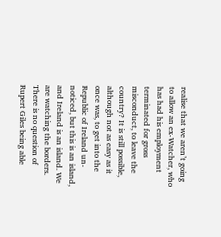realise that we aren’t going to allow an ex-Watcher, who has had his employment terminated for gross misconduct, to leave the country? It is still possible, although not as easy as it once was, to get into the Republic of Ireland un-noticed, but this is an island, and Ireland is an island. We are watching the borders. There is no question of Rupert Giles being able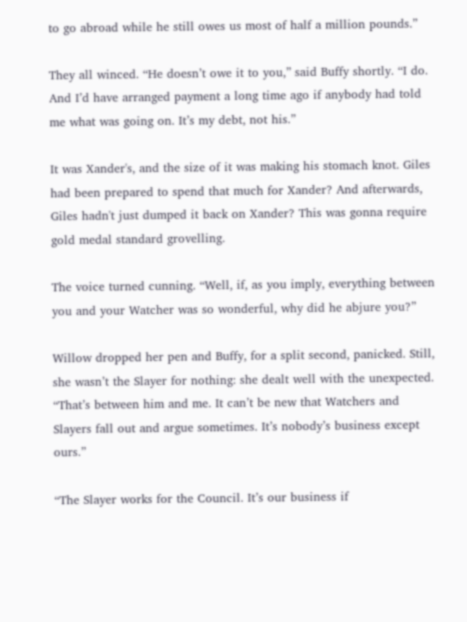to go abroad while he still owes us most of half a million pounds.”

They all winced. “He doesn’t owe it to you,” said Buffy shortly. “I do. And I’d have arranged payment a long time ago if anybody had told me what was going on. It’s my debt, not his.”

It was Xander's, and the size of it was making his stomach knot. Giles had been prepared to spend that much for Xander? And afterwards, Giles hadn't just dumped it back on Xander? This was gonna require gold medal standard grovelling.

The voice turned cunning. “Well, if, as you imply, everything between you and your Watcher was so wonderful, why did he abjure you?”

Willow dropped her pen and Buffy, for a split second, panicked. Still, she wasn’t the Slayer for nothing: she dealt well with the unexpected. “That’s between him and me. It can’t be new that Watchers and Slayers fall out and argue sometimes. It’s nobody’s business except ours.”

“The Slayer works for the Council. It’s our business if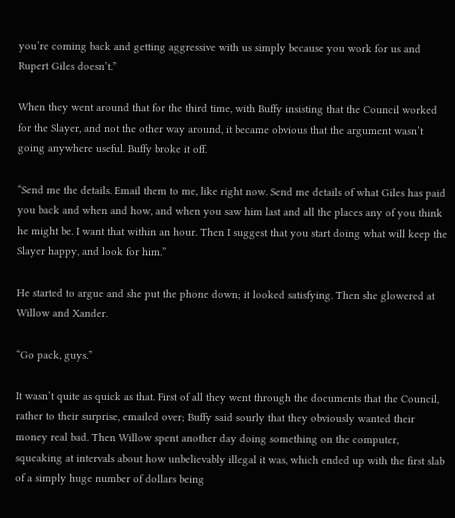you’re coming back and getting aggressive with us simply because you work for us and Rupert Giles doesn’t.”

When they went around that for the third time, with Buffy insisting that the Council worked for the Slayer, and not the other way around, it became obvious that the argument wasn’t going anywhere useful. Buffy broke it off.

“Send me the details. Email them to me, like right now. Send me details of what Giles has paid you back and when and how, and when you saw him last and all the places any of you think he might be. I want that within an hour. Then I suggest that you start doing what will keep the Slayer happy, and look for him.”

He started to argue and she put the phone down; it looked satisfying. Then she glowered at Willow and Xander.

“Go pack, guys.”

It wasn’t quite as quick as that. First of all they went through the documents that the Council, rather to their surprise, emailed over; Buffy said sourly that they obviously wanted their money real bad. Then Willow spent another day doing something on the computer, squeaking at intervals about how unbelievably illegal it was, which ended up with the first slab of a simply huge number of dollars being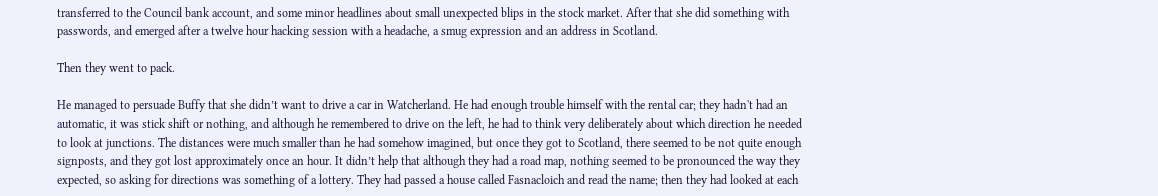transferred to the Council bank account, and some minor headlines about small unexpected blips in the stock market. After that she did something with passwords, and emerged after a twelve hour hacking session with a headache, a smug expression and an address in Scotland.

Then they went to pack.

He managed to persuade Buffy that she didn’t want to drive a car in Watcherland. He had enough trouble himself with the rental car; they hadn't had an automatic, it was stick shift or nothing, and although he remembered to drive on the left, he had to think very deliberately about which direction he needed to look at junctions. The distances were much smaller than he had somehow imagined, but once they got to Scotland, there seemed to be not quite enough signposts, and they got lost approximately once an hour. It didn’t help that although they had a road map, nothing seemed to be pronounced the way they expected, so asking for directions was something of a lottery. They had passed a house called Fasnacloich and read the name; then they had looked at each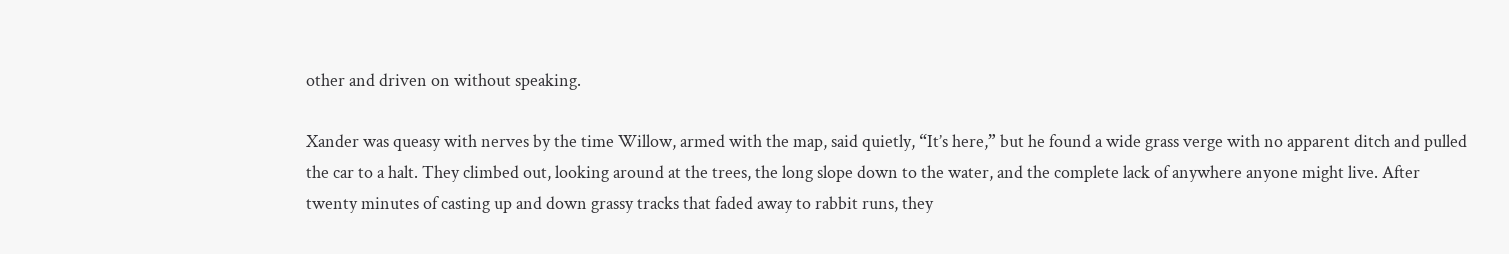other and driven on without speaking.

Xander was queasy with nerves by the time Willow, armed with the map, said quietly, “It’s here,” but he found a wide grass verge with no apparent ditch and pulled the car to a halt. They climbed out, looking around at the trees, the long slope down to the water, and the complete lack of anywhere anyone might live. After twenty minutes of casting up and down grassy tracks that faded away to rabbit runs, they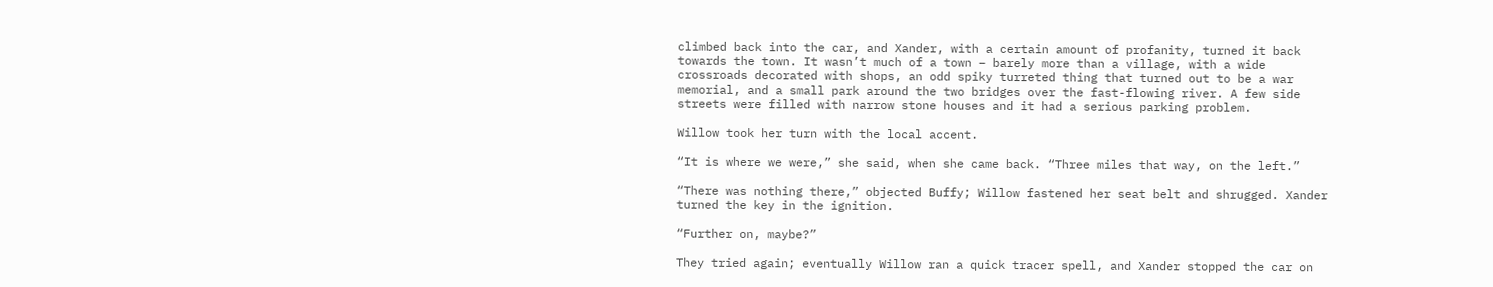climbed back into the car, and Xander, with a certain amount of profanity, turned it back towards the town. It wasn’t much of a town – barely more than a village, with a wide crossroads decorated with shops, an odd spiky turreted thing that turned out to be a war memorial, and a small park around the two bridges over the fast-flowing river. A few side streets were filled with narrow stone houses and it had a serious parking problem.

Willow took her turn with the local accent.

“It is where we were,” she said, when she came back. “Three miles that way, on the left.”

“There was nothing there,” objected Buffy; Willow fastened her seat belt and shrugged. Xander turned the key in the ignition.

“Further on, maybe?”

They tried again; eventually Willow ran a quick tracer spell, and Xander stopped the car on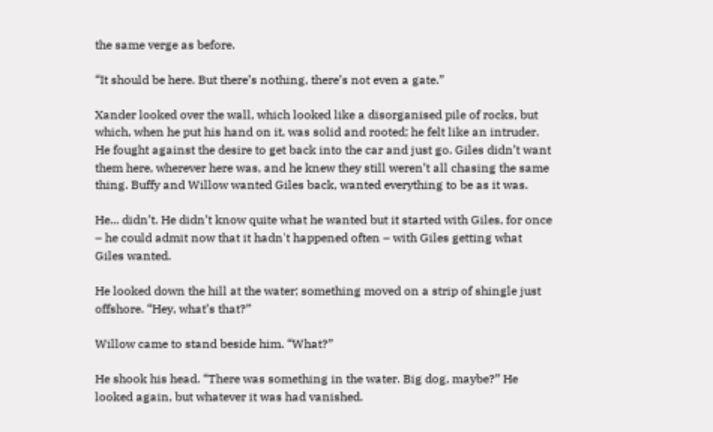the same verge as before.

“It should be here. But there’s nothing, there’s not even a gate.”

Xander looked over the wall, which looked like a disorganised pile of rocks, but which, when he put his hand on it, was solid and rooted; he felt like an intruder. He fought against the desire to get back into the car and just go. Giles didn’t want them here, wherever here was, and he knew they still weren’t all chasing the same thing. Buffy and Willow wanted Giles back, wanted everything to be as it was.

He... didn’t. He didn’t know quite what he wanted but it started with Giles, for once – he could admit now that it hadn't happened often – with Giles getting what Giles wanted.

He looked down the hill at the water; something moved on a strip of shingle just offshore. “Hey, what’s that?”

Willow came to stand beside him. “What?”

He shook his head. “There was something in the water. Big dog, maybe?” He looked again, but whatever it was had vanished.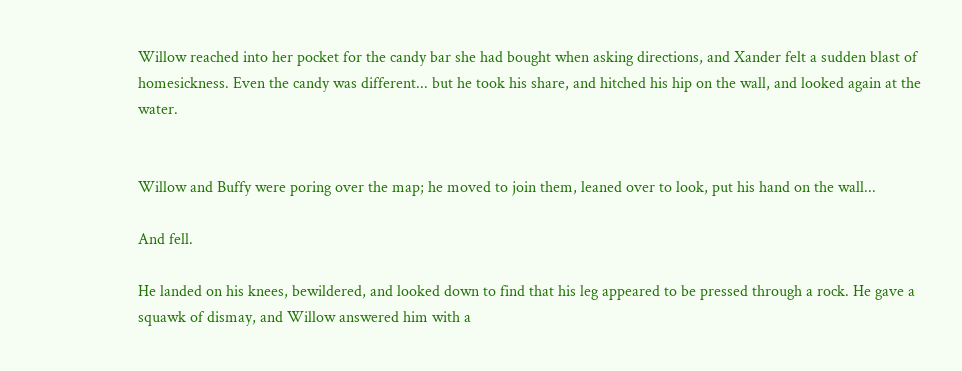Willow reached into her pocket for the candy bar she had bought when asking directions, and Xander felt a sudden blast of homesickness. Even the candy was different... but he took his share, and hitched his hip on the wall, and looked again at the water.


Willow and Buffy were poring over the map; he moved to join them, leaned over to look, put his hand on the wall...

And fell.

He landed on his knees, bewildered, and looked down to find that his leg appeared to be pressed through a rock. He gave a squawk of dismay, and Willow answered him with a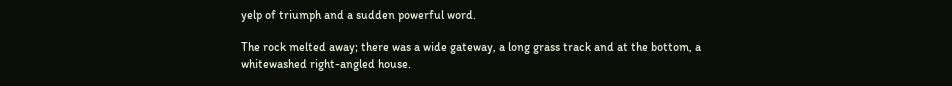yelp of triumph and a sudden powerful word.

The rock melted away; there was a wide gateway, a long grass track and at the bottom, a whitewashed right-angled house.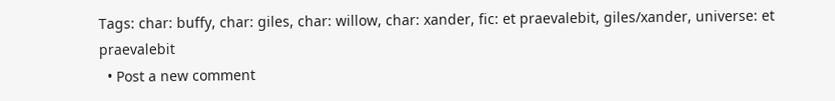Tags: char: buffy, char: giles, char: willow, char: xander, fic: et praevalebit, giles/xander, universe: et praevalebit
  • Post a new comment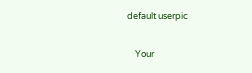default userpic

    Your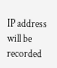IP address will be recorded